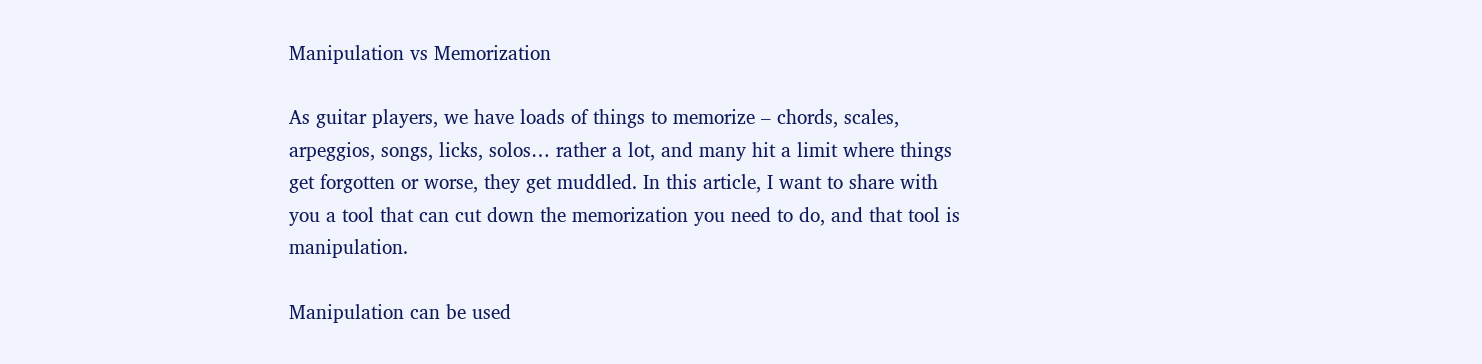Manipulation vs Memorization

As guitar players, we have loads of things to memorize – chords, scales, arpeggios, songs, licks, solos… rather a lot, and many hit a limit where things get forgotten or worse, they get muddled. In this article, I want to share with you a tool that can cut down the memorization you need to do, and that tool is manipulation.

Manipulation can be used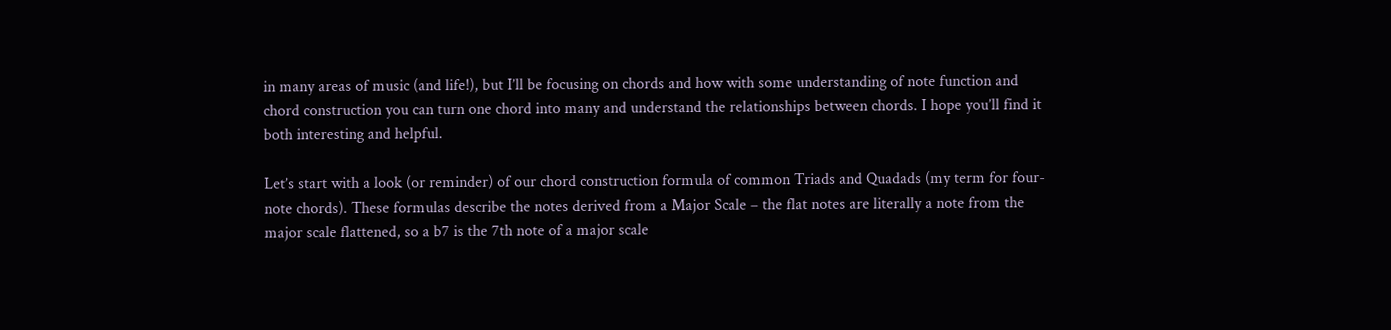in many areas of music (and life!), but I’ll be focusing on chords and how with some understanding of note function and chord construction you can turn one chord into many and understand the relationships between chords. I hope you’ll find it both interesting and helpful.

Let’s start with a look (or reminder) of our chord construction formula of common Triads and Quadads (my term for four-note chords). These formulas describe the notes derived from a Major Scale – the flat notes are literally a note from the major scale flattened, so a b7 is the 7th note of a major scale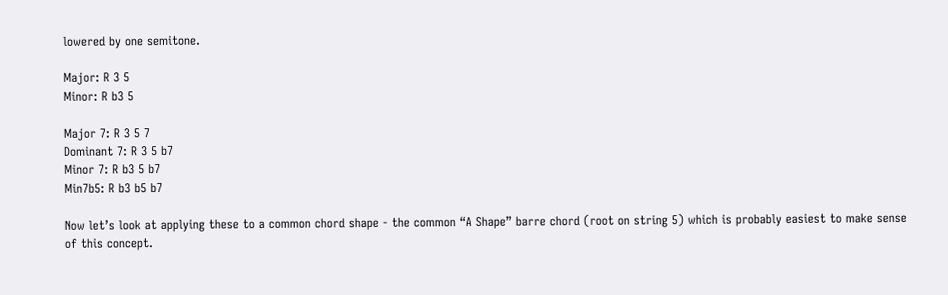lowered by one semitone.

Major: R 3 5
Minor: R b3 5

Major 7: R 3 5 7
Dominant 7: R 3 5 b7
Minor 7: R b3 5 b7
Min7b5: R b3 b5 b7

Now let’s look at applying these to a common chord shape - the common “A Shape” barre chord (root on string 5) which is probably easiest to make sense of this concept.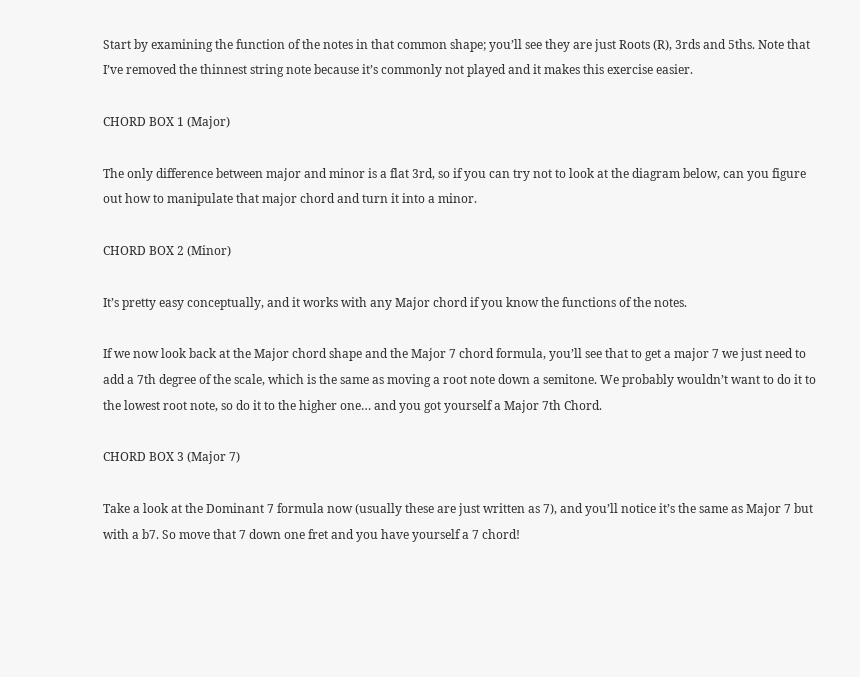Start by examining the function of the notes in that common shape; you’ll see they are just Roots (R), 3rds and 5ths. Note that I’ve removed the thinnest string note because it’s commonly not played and it makes this exercise easier.

CHORD BOX 1 (Major)

The only difference between major and minor is a flat 3rd, so if you can try not to look at the diagram below, can you figure out how to manipulate that major chord and turn it into a minor.

CHORD BOX 2 (Minor)

It’s pretty easy conceptually, and it works with any Major chord if you know the functions of the notes.

If we now look back at the Major chord shape and the Major 7 chord formula, you’ll see that to get a major 7 we just need to add a 7th degree of the scale, which is the same as moving a root note down a semitone. We probably wouldn’t want to do it to the lowest root note, so do it to the higher one… and you got yourself a Major 7th Chord.

CHORD BOX 3 (Major 7)

Take a look at the Dominant 7 formula now (usually these are just written as 7), and you’ll notice it’s the same as Major 7 but with a b7. So move that 7 down one fret and you have yourself a 7 chord!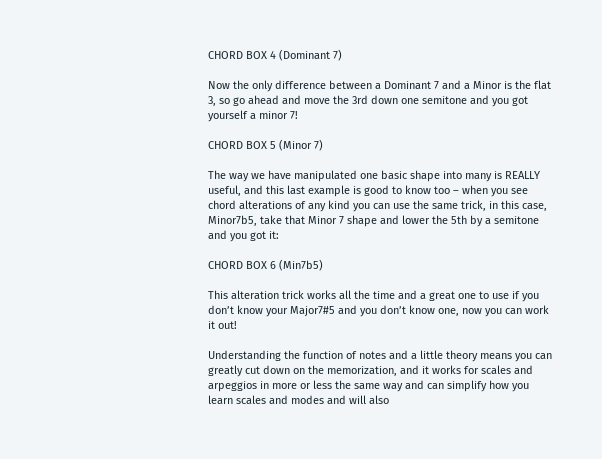CHORD BOX 4 (Dominant 7)

Now the only difference between a Dominant 7 and a Minor is the flat 3, so go ahead and move the 3rd down one semitone and you got yourself a minor 7!

CHORD BOX 5 (Minor 7)

The way we have manipulated one basic shape into many is REALLY useful, and this last example is good to know too – when you see chord alterations of any kind you can use the same trick, in this case, Minor7b5, take that Minor 7 shape and lower the 5th by a semitone and you got it:

CHORD BOX 6 (Min7b5)

This alteration trick works all the time and a great one to use if you don’t know your Major7#5 and you don’t know one, now you can work it out!

Understanding the function of notes and a little theory means you can greatly cut down on the memorization, and it works for scales and arpeggios in more or less the same way and can simplify how you learn scales and modes and will also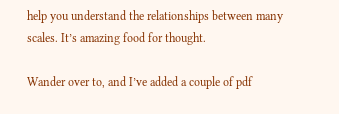help you understand the relationships between many scales. It’s amazing food for thought.

Wander over to, and I’ve added a couple of pdf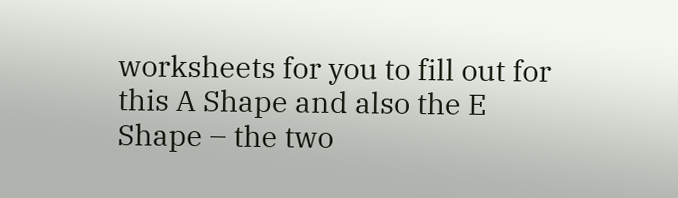worksheets for you to fill out for this A Shape and also the E Shape – the two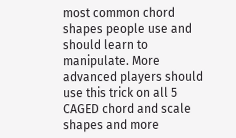most common chord shapes people use and should learn to manipulate. More advanced players should use this trick on all 5 CAGED chord and scale shapes and more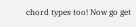chord types too! Now go get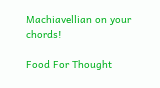Machiavellian on your chords!

Food For Thought